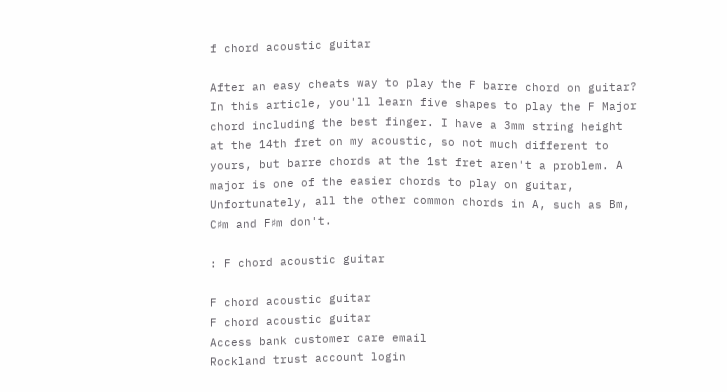f chord acoustic guitar

After an easy cheats way to play the F barre chord on guitar? In this article, you'll learn five shapes to play the F Major chord including the best finger. I have a 3mm string height at the 14th fret on my acoustic, so not much different to yours, but barre chords at the 1st fret aren't a problem. A major is one of the easier chords to play on guitar, Unfortunately, all the other common chords in A, such as Bm, C♯m and F♯m don't.

: F chord acoustic guitar

F chord acoustic guitar
F chord acoustic guitar
Access bank customer care email
Rockland trust account login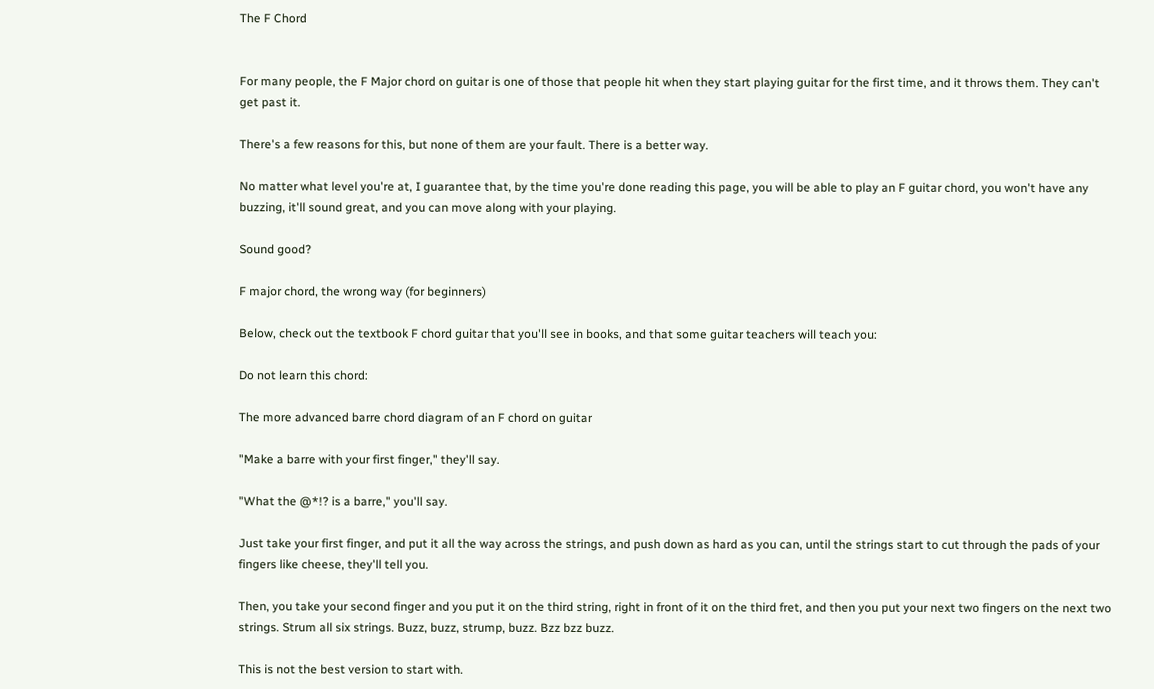The F Chord


For many people, the F Major chord on guitar is one of those that people hit when they start playing guitar for the first time, and it throws them. They can't get past it.

There's a few reasons for this, but none of them are your fault. There is a better way.

No matter what level you're at, I guarantee that, by the time you're done reading this page, you will be able to play an F guitar chord, you won't have any buzzing, it'll sound great, and you can move along with your playing.

Sound good?

F major chord, the wrong way (for beginners)

Below, check out the textbook F chord guitar that you'll see in books, and that some guitar teachers will teach you:

Do not learn this chord:

The more advanced barre chord diagram of an F chord on guitar

"Make a barre with your first finger," they'll say.

"What the @*!? is a barre," you'll say.

Just take your first finger, and put it all the way across the strings, and push down as hard as you can, until the strings start to cut through the pads of your fingers like cheese, they'll tell you.

Then, you take your second finger and you put it on the third string, right in front of it on the third fret, and then you put your next two fingers on the next two strings. Strum all six strings. Buzz, buzz, strump, buzz. Bzz bzz buzz.

This is not the best version to start with.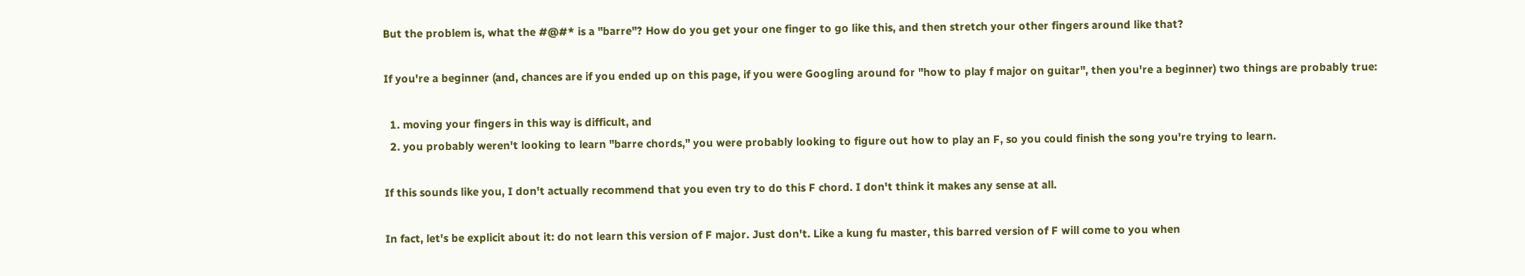But the problem is, what the #@#* is a "barre"? How do you get your one finger to go like this, and then stretch your other fingers around like that?

If you're a beginner (and, chances are if you ended up on this page, if you were Googling around for "how to play f major on guitar", then you're a beginner) two things are probably true:

  1. moving your fingers in this way is difficult, and
  2. you probably weren't looking to learn "barre chords," you were probably looking to figure out how to play an F, so you could finish the song you're trying to learn.

If this sounds like you, I don't actually recommend that you even try to do this F chord. I don't think it makes any sense at all.

In fact, let's be explicit about it: do not learn this version of F major. Just don't. Like a kung fu master, this barred version of F will come to you when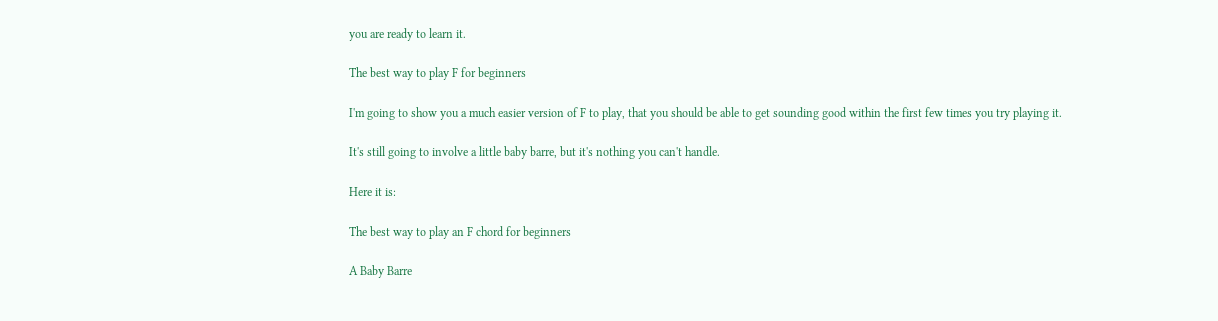you are ready to learn it.

The best way to play F for beginners

I'm going to show you a much easier version of F to play, that you should be able to get sounding good within the first few times you try playing it.

It's still going to involve a little baby barre, but it's nothing you can't handle.

Here it is:

The best way to play an F chord for beginners

A Baby Barre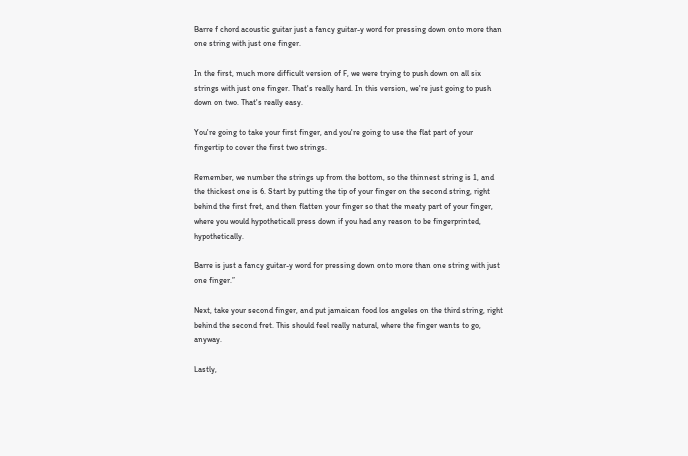Barre f chord acoustic guitar just a fancy guitar-y word for pressing down onto more than one string with just one finger.

In the first, much more difficult version of F, we were trying to push down on all six strings with just one finger. That's really hard. In this version, we're just going to push down on two. That's really easy.

You're going to take your first finger, and you're going to use the flat part of your fingertip to cover the first two strings.

Remember, we number the strings up from the bottom, so the thinnest string is 1, and the thickest one is 6. Start by putting the tip of your finger on the second string, right behind the first fret, and then flatten your finger so that the meaty part of your finger, where you would hypotheticall press down if you had any reason to be fingerprinted, hypothetically.

Barre is just a fancy guitar-y word for pressing down onto more than one string with just one finger.”

Next, take your second finger, and put jamaican food los angeles on the third string, right behind the second fret. This should feel really natural, where the finger wants to go, anyway.

Lastly,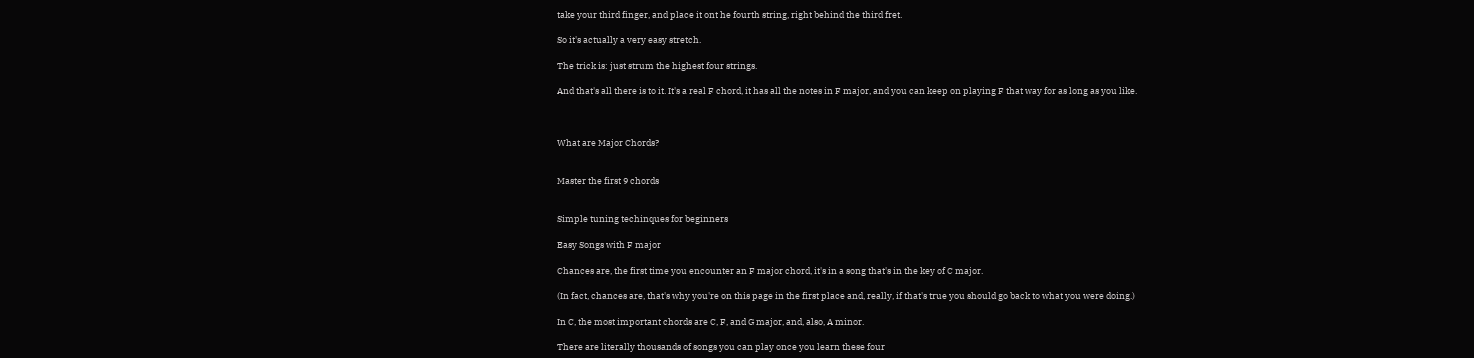take your third finger, and place it ont he fourth string, right behind the third fret.

So it's actually a very easy stretch.

The trick is: just strum the highest four strings.

And that's all there is to it. It's a real F chord, it has all the notes in F major, and you can keep on playing F that way for as long as you like.



What are Major Chords?


Master the first 9 chords


Simple tuning techinques for beginners

Easy Songs with F major

Chances are, the first time you encounter an F major chord, it's in a song that's in the key of C major.

(In fact, chances are, that's why you're on this page in the first place and, really, if that's true you should go back to what you were doing.)

In C, the most important chords are C, F, and G major, and, also, A minor.

There are literally thousands of songs you can play once you learn these four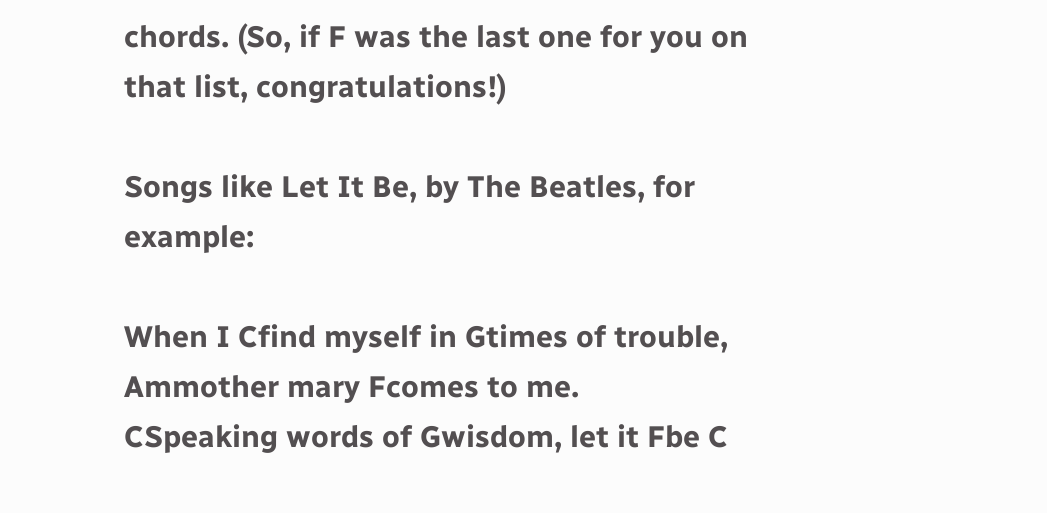chords. (So, if F was the last one for you on that list, congratulations!)

Songs like Let It Be, by The Beatles, for example:

When I Cfind myself in Gtimes of trouble, Ammother mary Fcomes to me.
CSpeaking words of Gwisdom, let it Fbe C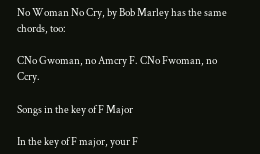No Woman No Cry, by Bob Marley has the same chords, too:

CNo Gwoman, no Amcry F. CNo Fwoman, no Ccry.

Songs in the key of F Major

In the key of F major, your F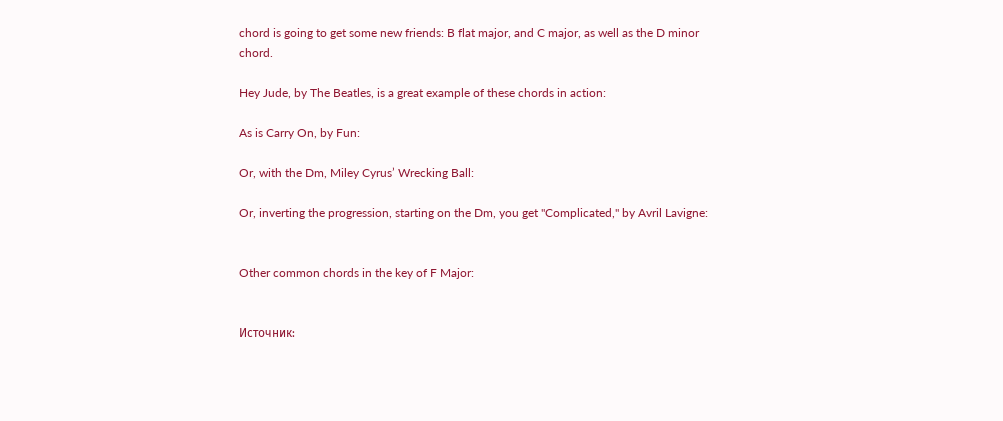chord is going to get some new friends: B flat major, and C major, as well as the D minor chord.

Hey Jude, by The Beatles, is a great example of these chords in action:

As is Carry On, by Fun:

Or, with the Dm, Miley Cyrus’ Wrecking Ball:

Or, inverting the progression, starting on the Dm, you get "Complicated," by Avril Lavigne:


Other common chords in the key of F Major:


Источник: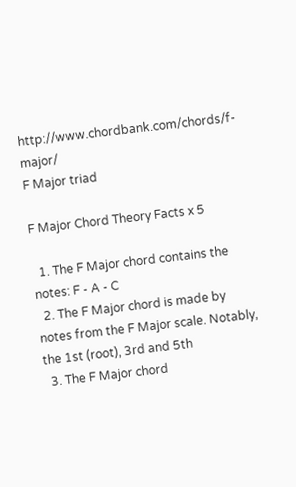http://www.chordbank.com/chords/f-major/
F Major triad

F Major Chord Theory Facts x 5

  1. The F Major chord contains the notes: F - A - C
  2. The F Major chord is made by notes from the F Major scale. Notably, the 1st (root), 3rd and 5th
  3. The F Major chord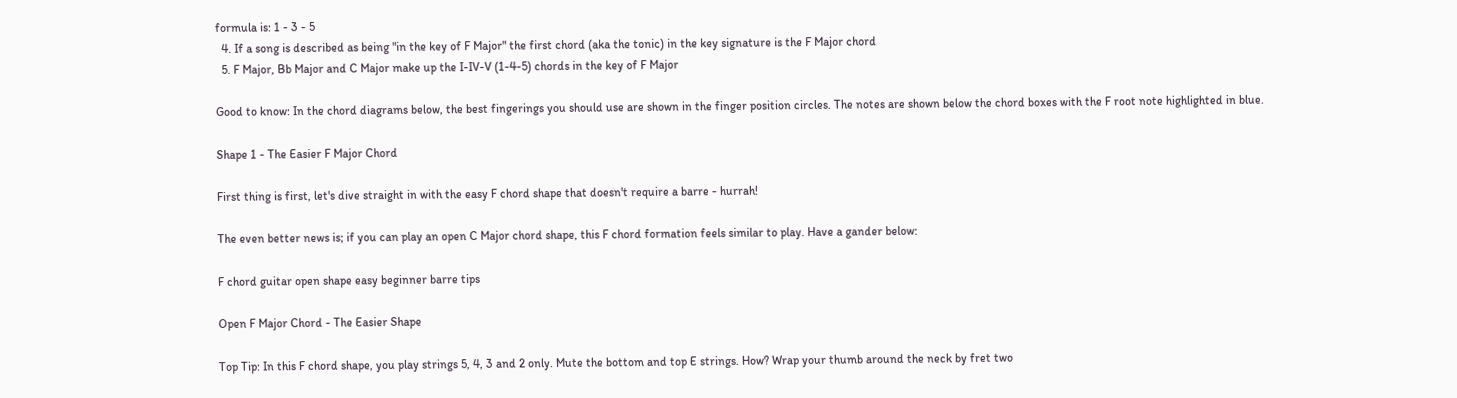formula is: 1 - 3 - 5
  4. If a song is described as being "in the key of F Major" the first chord (aka the tonic) in the key signature is the F Major chord
  5. F Major, Bb Major and C Major make up the I-IV-V (1-4-5) chords in the key of F Major

Good to know: In the chord diagrams below, the best fingerings you should use are shown in the finger position circles. The notes are shown below the chord boxes with the F root note highlighted in blue.

Shape 1 - The Easier F Major Chord

First thing is first, let's dive straight in with the easy F chord shape that doesn't require a barre - hurrah!

The even better news is; if you can play an open C Major chord shape, this F chord formation feels similar to play. Have a gander below:

F chord guitar open shape easy beginner barre tips

Open F Major Chord - The Easier Shape

Top Tip: In this F chord shape, you play strings 5, 4, 3 and 2 only. Mute the bottom and top E strings. How? Wrap your thumb around the neck by fret two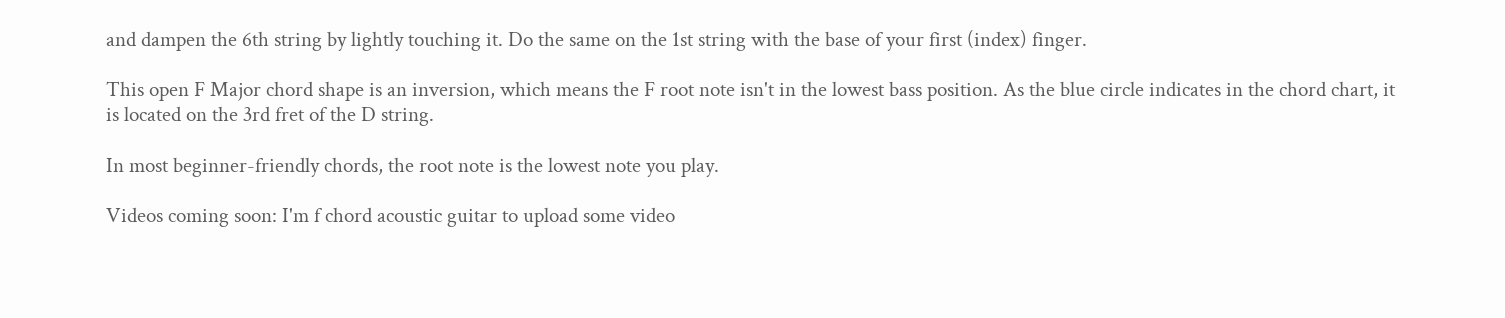and dampen the 6th string by lightly touching it. Do the same on the 1st string with the base of your first (index) finger.

This open F Major chord shape is an inversion, which means the F root note isn't in the lowest bass position. As the blue circle indicates in the chord chart, it is located on the 3rd fret of the D string.

In most beginner-friendly chords, the root note is the lowest note you play.

Videos coming soon: I'm f chord acoustic guitar to upload some video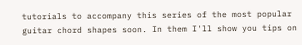tutorials to accompany this series of the most popular guitar chord shapes soon. In them I'll show you tips on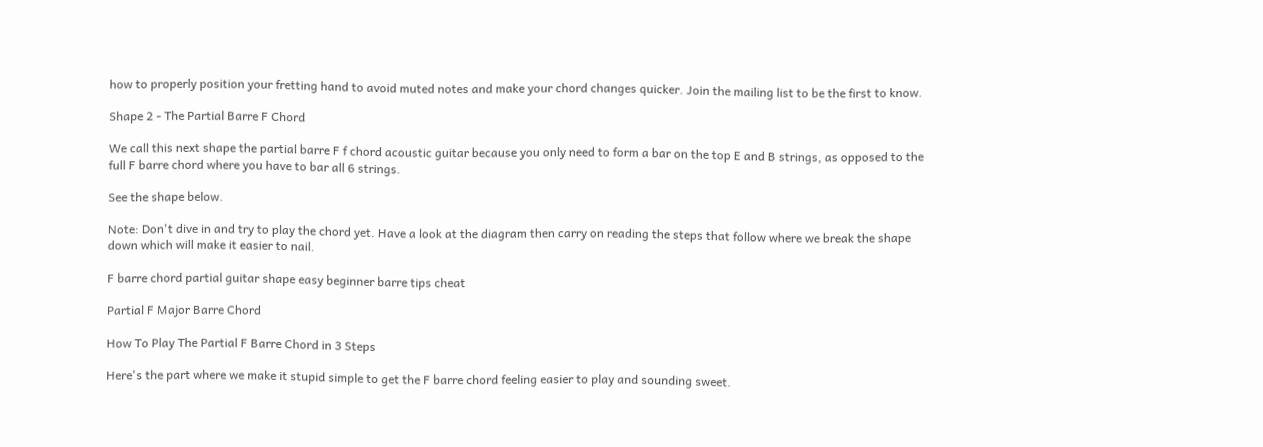how to properly position your fretting hand to avoid muted notes and make your chord changes quicker. Join the mailing list to be the first to know.

Shape 2 - The Partial Barre F Chord

We call this next shape the partial barre F f chord acoustic guitar because you only need to form a bar on the top E and B strings, as opposed to the full F barre chord where you have to bar all 6 strings.

See the shape below.

Note: Don't dive in and try to play the chord yet. Have a look at the diagram then carry on reading the steps that follow where we break the shape down which will make it easier to nail.

F barre chord partial guitar shape easy beginner barre tips cheat

Partial F Major Barre Chord

How To Play The Partial F Barre Chord in 3 Steps

Here's the part where we make it stupid simple to get the F barre chord feeling easier to play and sounding sweet.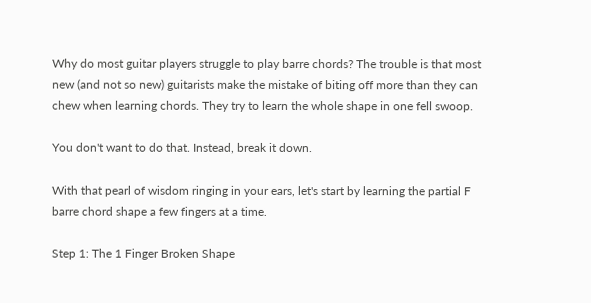Why do most guitar players struggle to play barre chords? The trouble is that most new (and not so new) guitarists make the mistake of biting off more than they can chew when learning chords. They try to learn the whole shape in one fell swoop.

You don't want to do that. Instead, break it down.

With that pearl of wisdom ringing in your ears, let's start by learning the partial F barre chord shape a few fingers at a time.

Step 1: The 1 Finger Broken Shape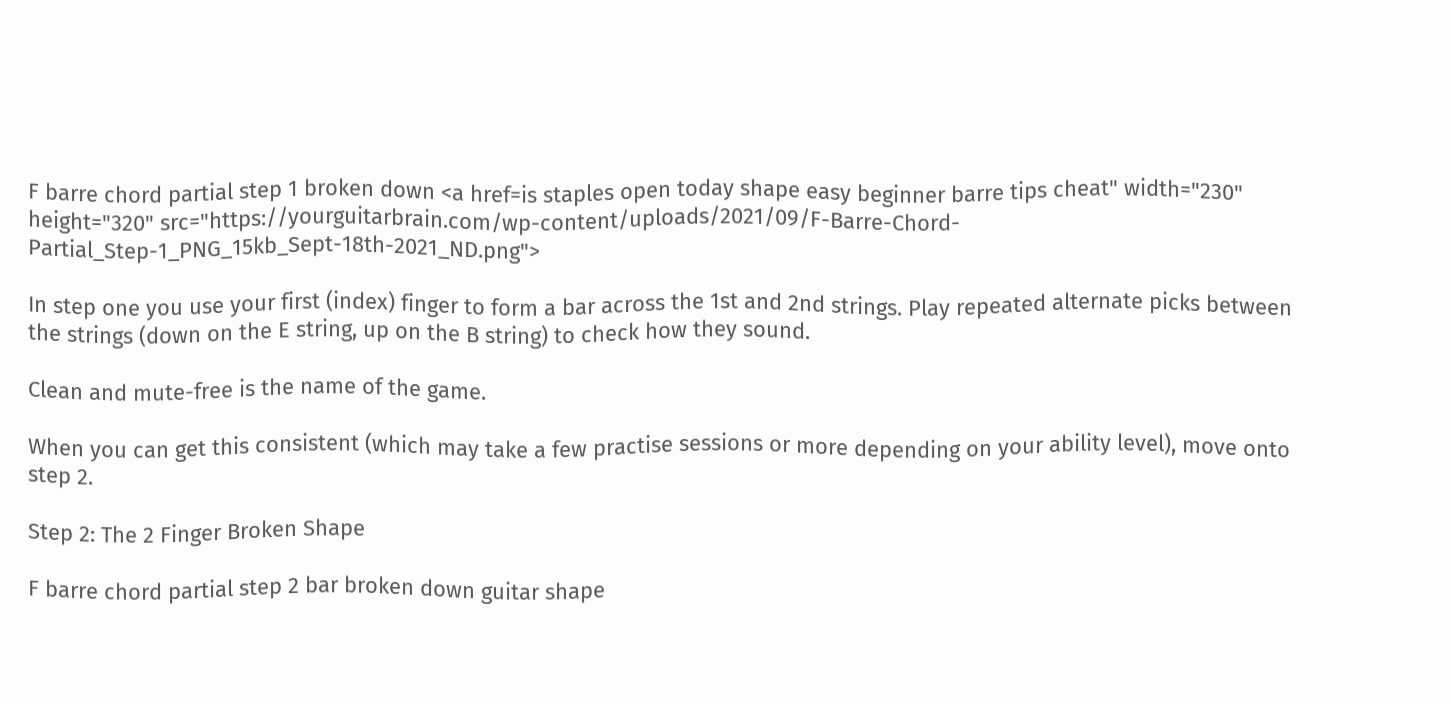F barre chord partial step 1 broken down <a href=is staples open today shape easy beginner barre tips cheat" width="230" height="320" src="https://yourguitarbrain.com/wp-content/uploads/2021/09/F-Barre-Chord-Partial_Step-1_PNG_15kb_Sept-18th-2021_ND.png">

In step one you use your first (index) finger to form a bar across the 1st and 2nd strings. Play repeated alternate picks between the strings (down on the E string, up on the B string) to check how they sound.

Clean and mute-free is the name of the game.

When you can get this consistent (which may take a few practise sessions or more depending on your ability level), move onto step 2.

Step 2: The 2 Finger Broken Shape

F barre chord partial step 2 bar broken down guitar shape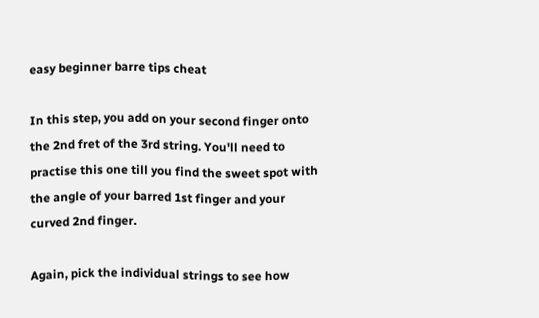easy beginner barre tips cheat

In this step, you add on your second finger onto the 2nd fret of the 3rd string. You'll need to practise this one till you find the sweet spot with the angle of your barred 1st finger and your curved 2nd finger.

Again, pick the individual strings to see how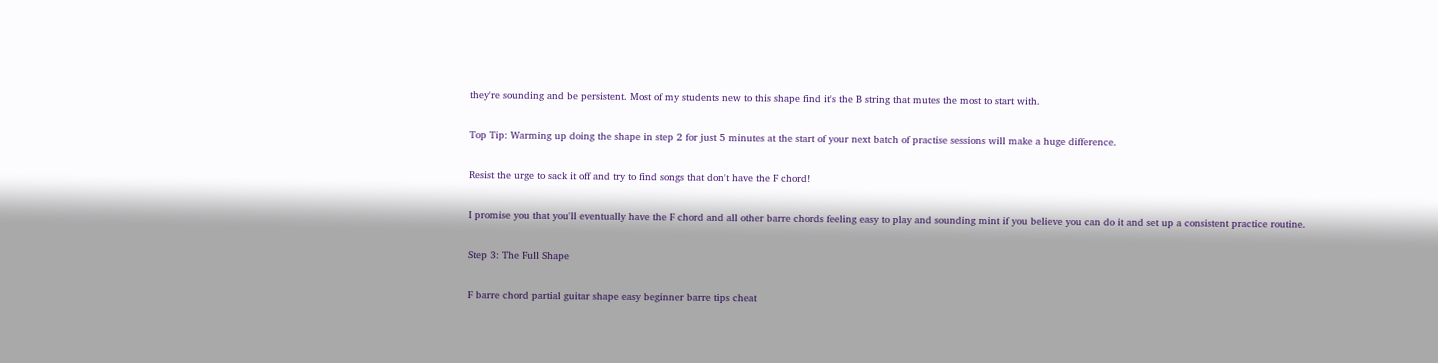they're sounding and be persistent. Most of my students new to this shape find it's the B string that mutes the most to start with.

Top Tip: Warming up doing the shape in step 2 for just 5 minutes at the start of your next batch of practise sessions will make a huge difference.

Resist the urge to sack it off and try to find songs that don't have the F chord!

I promise you that you'll eventually have the F chord and all other barre chords feeling easy to play and sounding mint if you believe you can do it and set up a consistent practice routine.

Step 3: The Full Shape

F barre chord partial guitar shape easy beginner barre tips cheat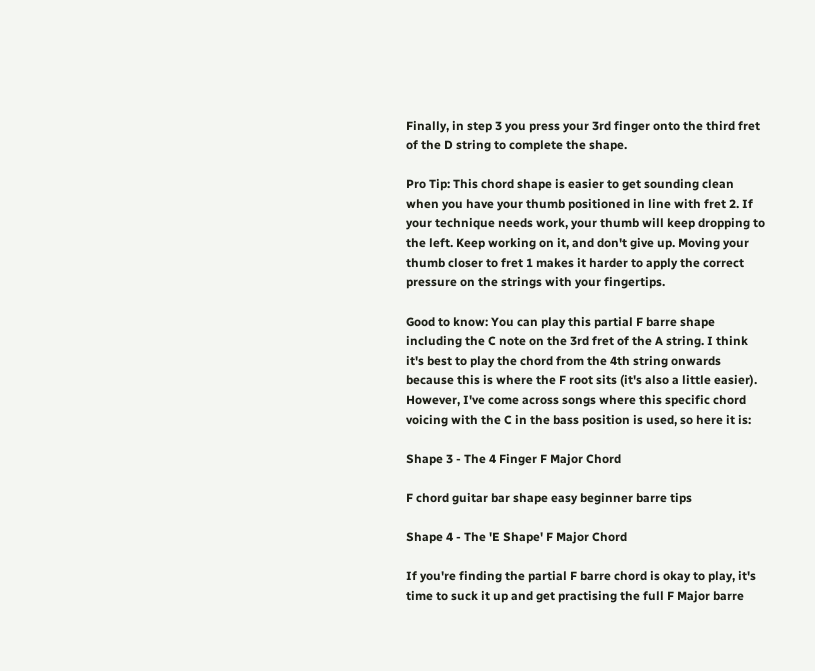Finally, in step 3 you press your 3rd finger onto the third fret of the D string to complete the shape.

Pro Tip: This chord shape is easier to get sounding clean when you have your thumb positioned in line with fret 2. If your technique needs work, your thumb will keep dropping to the left. Keep working on it, and don't give up. Moving your thumb closer to fret 1 makes it harder to apply the correct pressure on the strings with your fingertips.

Good to know: You can play this partial F barre shape including the C note on the 3rd fret of the A string. I think it's best to play the chord from the 4th string onwards because this is where the F root sits (it's also a little easier). However, I've come across songs where this specific chord voicing with the C in the bass position is used, so here it is:

Shape 3 - The 4 Finger F Major Chord

F chord guitar bar shape easy beginner barre tips

Shape 4 - The 'E Shape' F Major Chord

If you're finding the partial F barre chord is okay to play, it's time to suck it up and get practising the full F Major barre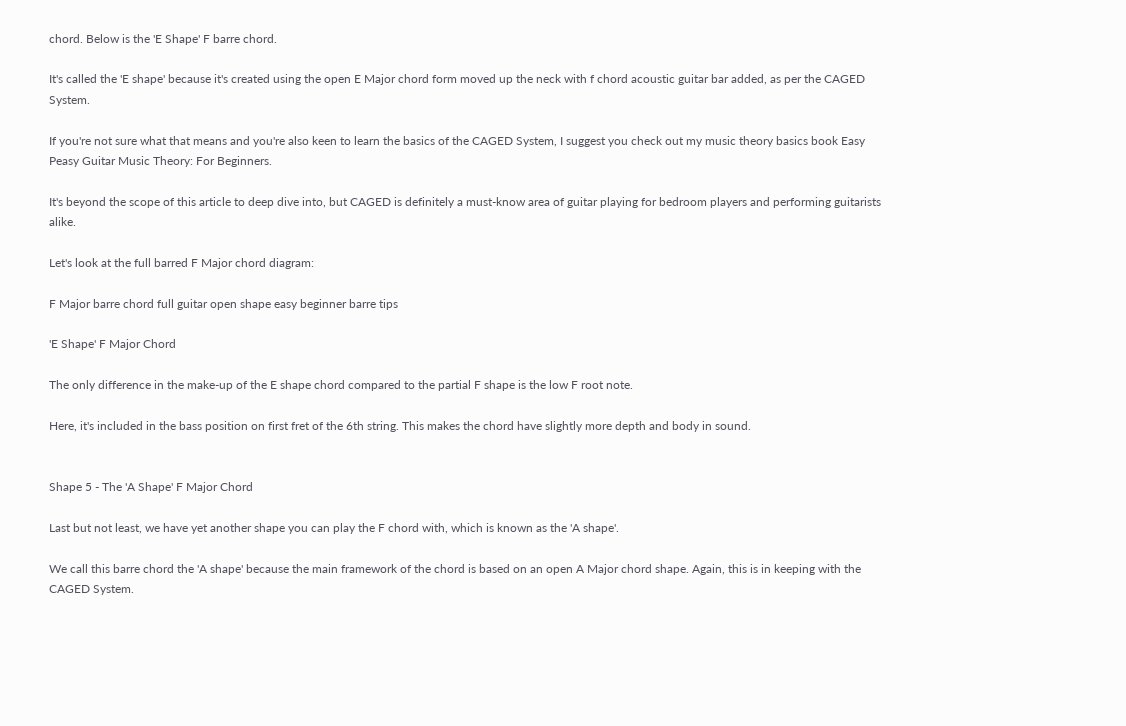chord. Below is the 'E Shape' F barre chord.

It's called the 'E shape' because it's created using the open E Major chord form moved up the neck with f chord acoustic guitar bar added, as per the CAGED System.

If you're not sure what that means and you're also keen to learn the basics of the CAGED System, I suggest you check out my music theory basics book Easy Peasy Guitar Music Theory: For Beginners.

It's beyond the scope of this article to deep dive into, but CAGED is definitely a must-know area of guitar playing for bedroom players and performing guitarists alike.

Let's look at the full barred F Major chord diagram:

F Major barre chord full guitar open shape easy beginner barre tips

'E Shape' F Major Chord

The only difference in the make-up of the E shape chord compared to the partial F shape is the low F root note.

Here, it's included in the bass position on first fret of the 6th string. This makes the chord have slightly more depth and body in sound.


Shape 5 - The 'A Shape' F Major Chord

Last but not least, we have yet another shape you can play the F chord with, which is known as the 'A shape'.

We call this barre chord the 'A shape' because the main framework of the chord is based on an open A Major chord shape. Again, this is in keeping with the CAGED System.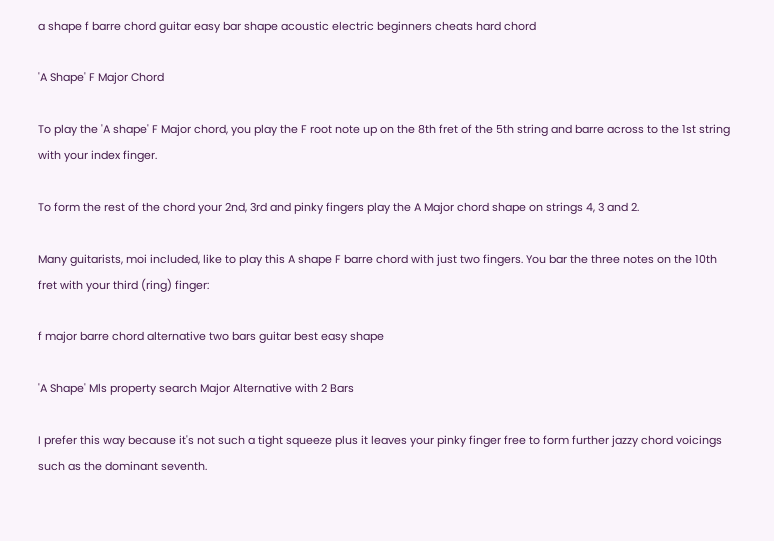a shape f barre chord guitar easy bar shape acoustic electric beginners cheats hard chord

'A Shape' F Major Chord

To play the 'A shape' F Major chord, you play the F root note up on the 8th fret of the 5th string and barre across to the 1st string with your index finger.

To form the rest of the chord your 2nd, 3rd and pinky fingers play the A Major chord shape on strings 4, 3 and 2.

Many guitarists, moi included, like to play this A shape F barre chord with just two fingers. You bar the three notes on the 10th fret with your third (ring) finger:

f major barre chord alternative two bars guitar best easy shape

'A Shape' Mls property search Major Alternative with 2 Bars

I prefer this way because it's not such a tight squeeze plus it leaves your pinky finger free to form further jazzy chord voicings such as the dominant seventh.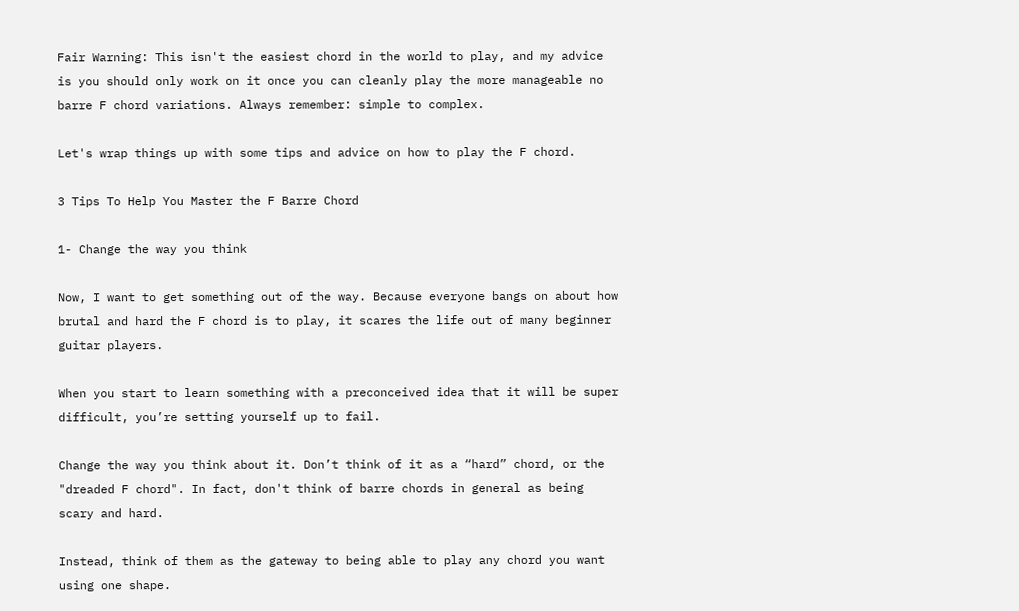Fair Warning: This isn't the easiest chord in the world to play, and my advice is you should only work on it once you can cleanly play the more manageable no barre F chord variations. Always remember: simple to complex.

Let's wrap things up with some tips and advice on how to play the F chord.

3 Tips To Help You Master the F Barre Chord

1- Change the way you think

Now, I want to get something out of the way. Because everyone bangs on about how brutal and hard the F chord is to play, it scares the life out of many beginner guitar players.

When you start to learn something with a preconceived idea that it will be super difficult, you’re setting yourself up to fail.

Change the way you think about it. Don’t think of it as a “hard” chord, or the "dreaded F chord". In fact, don't think of barre chords in general as being scary and hard.

Instead, think of them as the gateway to being able to play any chord you want using one shape.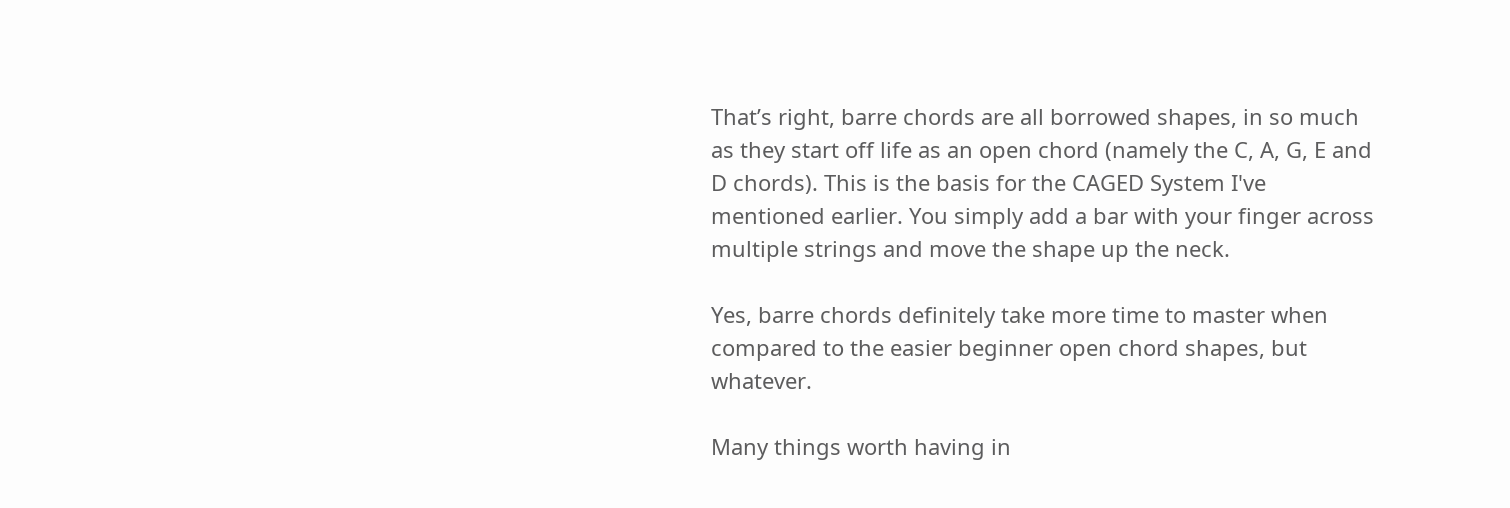That’s right, barre chords are all borrowed shapes, in so much as they start off life as an open chord (namely the C, A, G, E and D chords). This is the basis for the CAGED System I've mentioned earlier. You simply add a bar with your finger across multiple strings and move the shape up the neck.

Yes, barre chords definitely take more time to master when compared to the easier beginner open chord shapes, but whatever.

Many things worth having in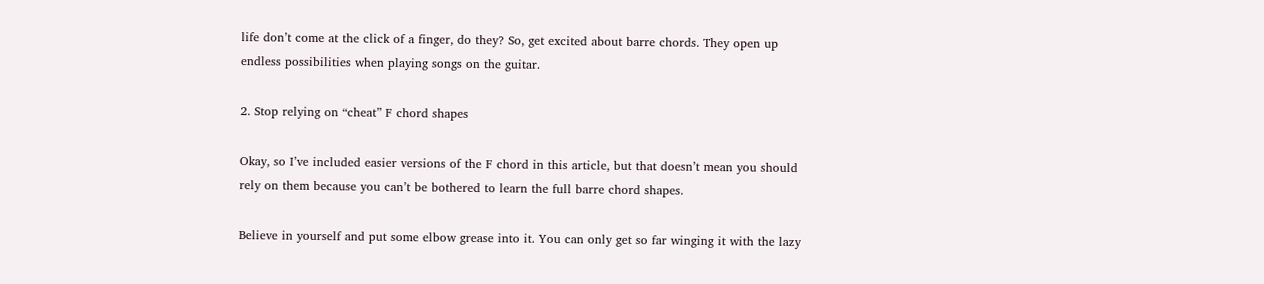life don’t come at the click of a finger, do they? So, get excited about barre chords. They open up endless possibilities when playing songs on the guitar.

2. Stop relying on “cheat” F chord shapes

Okay, so I’ve included easier versions of the F chord in this article, but that doesn’t mean you should rely on them because you can’t be bothered to learn the full barre chord shapes.

Believe in yourself and put some elbow grease into it. You can only get so far winging it with the lazy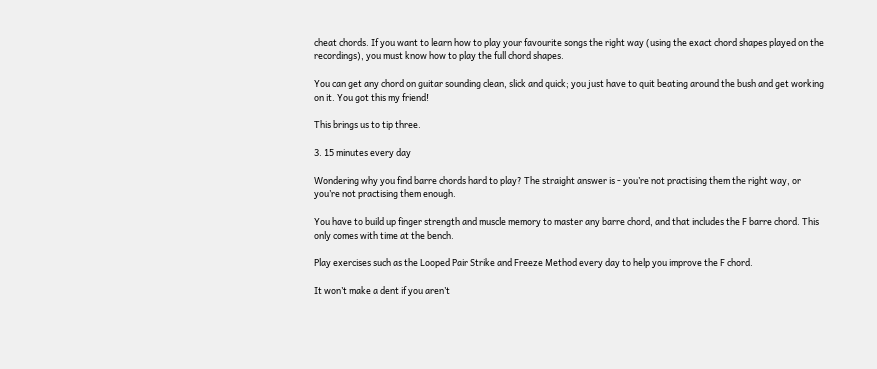cheat chords. If you want to learn how to play your favourite songs the right way (using the exact chord shapes played on the recordings), you must know how to play the full chord shapes.

You can get any chord on guitar sounding clean, slick and quick; you just have to quit beating around the bush and get working on it. You got this my friend!

This brings us to tip three.

3. 15 minutes every day

Wondering why you find barre chords hard to play? The straight answer is - you’re not practising them the right way, or you’re not practising them enough.

You have to build up finger strength and muscle memory to master any barre chord, and that includes the F barre chord. This only comes with time at the bench.

Play exercises such as the Looped Pair Strike and Freeze Method every day to help you improve the F chord.

It won’t make a dent if you aren’t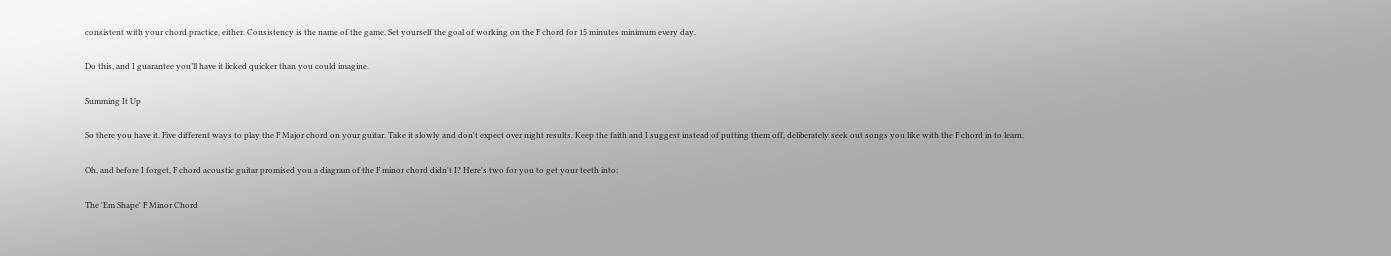consistent with your chord practice, either. Consistency is the name of the game. Set yourself the goal of working on the F chord for 15 minutes minimum every day.

Do this, and I guarantee you’ll have it licked quicker than you could imagine.

Summing It Up

So there you have it. Five different ways to play the F Major chord on your guitar. Take it slowly and don't expect over night results. Keep the faith and I suggest instead of putting them off, deliberately seek out songs you like with the F chord in to learn.

Oh, and before I forget, F chord acoustic guitar promised you a diagram of the F minor chord didn't I? Here's two for you to get your teeth into:

The 'Em Shape' F Minor Chord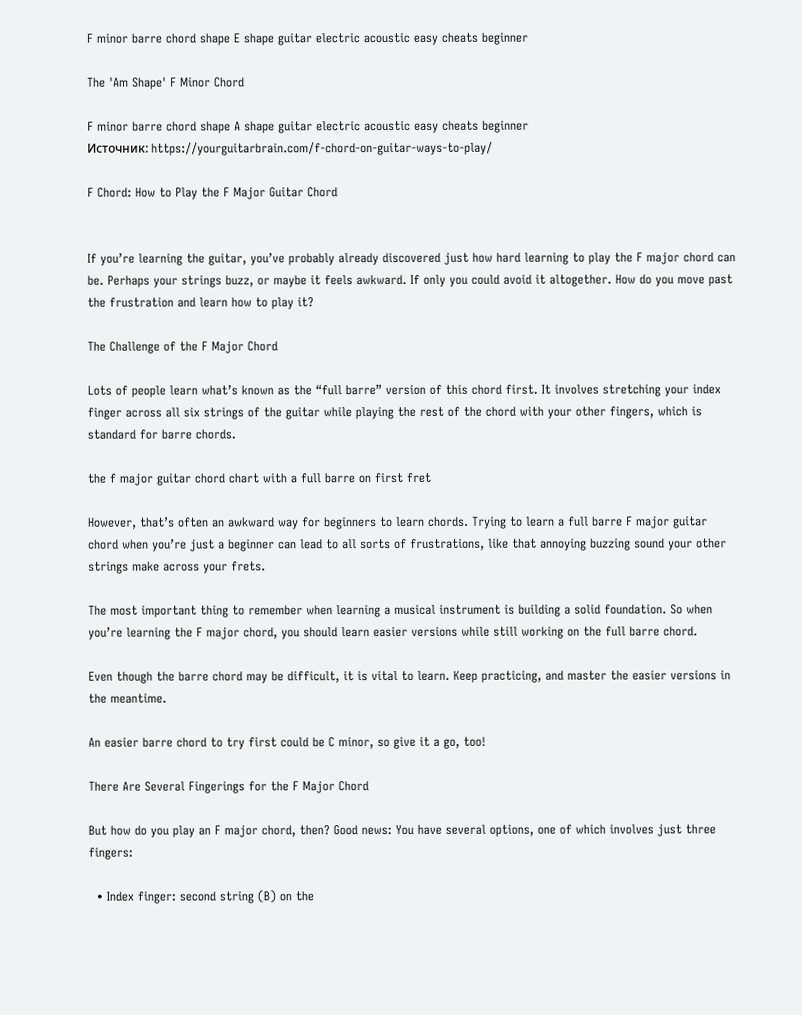F minor barre chord shape E shape guitar electric acoustic easy cheats beginner

The 'Am Shape' F Minor Chord

F minor barre chord shape A shape guitar electric acoustic easy cheats beginner
Источник: https://yourguitarbrain.com/f-chord-on-guitar-ways-to-play/

F Chord: How to Play the F Major Guitar Chord


If you’re learning the guitar, you’ve probably already discovered just how hard learning to play the F major chord can be. Perhaps your strings buzz, or maybe it feels awkward. If only you could avoid it altogether. How do you move past the frustration and learn how to play it?

The Challenge of the F Major Chord

Lots of people learn what’s known as the “full barre” version of this chord first. It involves stretching your index finger across all six strings of the guitar while playing the rest of the chord with your other fingers, which is standard for barre chords.

the f major guitar chord chart with a full barre on first fret

However, that’s often an awkward way for beginners to learn chords. Trying to learn a full barre F major guitar chord when you’re just a beginner can lead to all sorts of frustrations, like that annoying buzzing sound your other strings make across your frets.

The most important thing to remember when learning a musical instrument is building a solid foundation. So when you’re learning the F major chord, you should learn easier versions while still working on the full barre chord.

Even though the barre chord may be difficult, it is vital to learn. Keep practicing, and master the easier versions in the meantime.

An easier barre chord to try first could be C minor, so give it a go, too!

There Are Several Fingerings for the F Major Chord

But how do you play an F major chord, then? Good news: You have several options, one of which involves just three fingers:

  • Index finger: second string (B) on the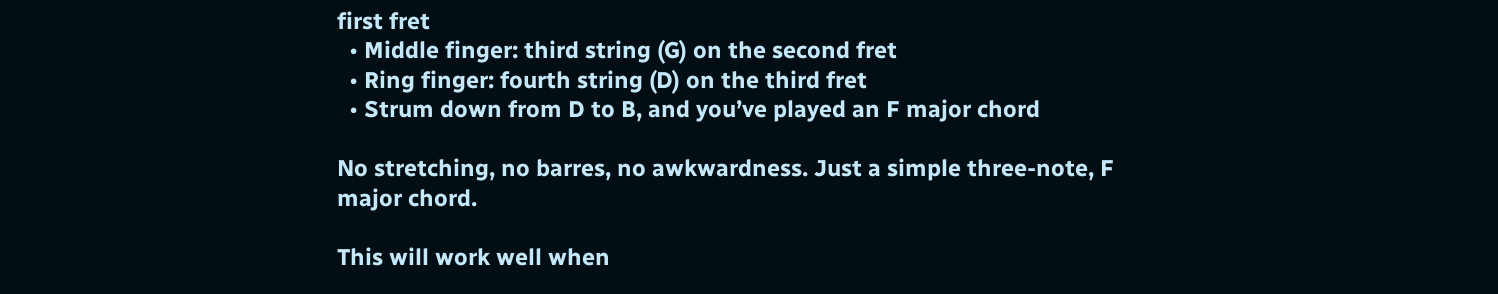first fret
  • Middle finger: third string (G) on the second fret
  • Ring finger: fourth string (D) on the third fret
  • Strum down from D to B, and you’ve played an F major chord

No stretching, no barres, no awkwardness. Just a simple three-note, F major chord.

This will work well when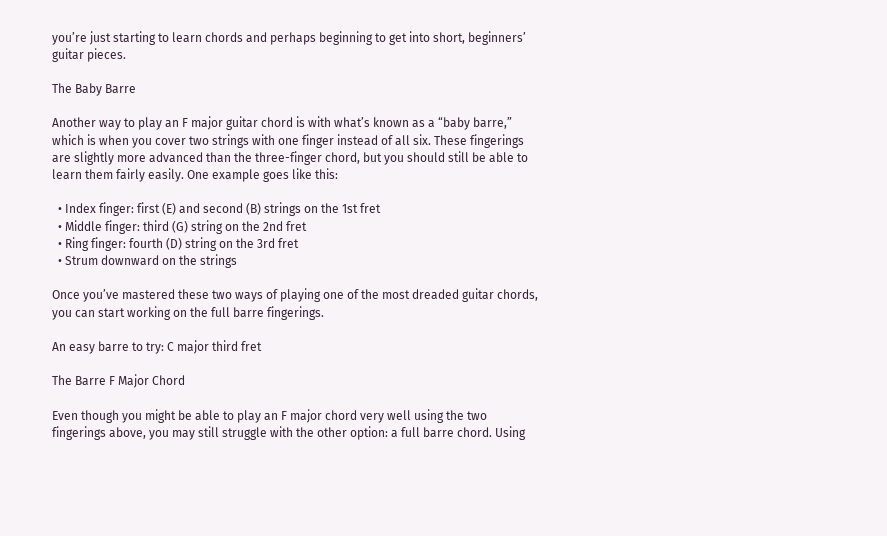you’re just starting to learn chords and perhaps beginning to get into short, beginners’ guitar pieces.

The Baby Barre

Another way to play an F major guitar chord is with what’s known as a “baby barre,” which is when you cover two strings with one finger instead of all six. These fingerings are slightly more advanced than the three-finger chord, but you should still be able to learn them fairly easily. One example goes like this:

  • Index finger: first (E) and second (B) strings on the 1st fret
  • Middle finger: third (G) string on the 2nd fret
  • Ring finger: fourth (D) string on the 3rd fret
  • Strum downward on the strings

Once you’ve mastered these two ways of playing one of the most dreaded guitar chords, you can start working on the full barre fingerings.

An easy barre to try: C major third fret

The Barre F Major Chord

Even though you might be able to play an F major chord very well using the two fingerings above, you may still struggle with the other option: a full barre chord. Using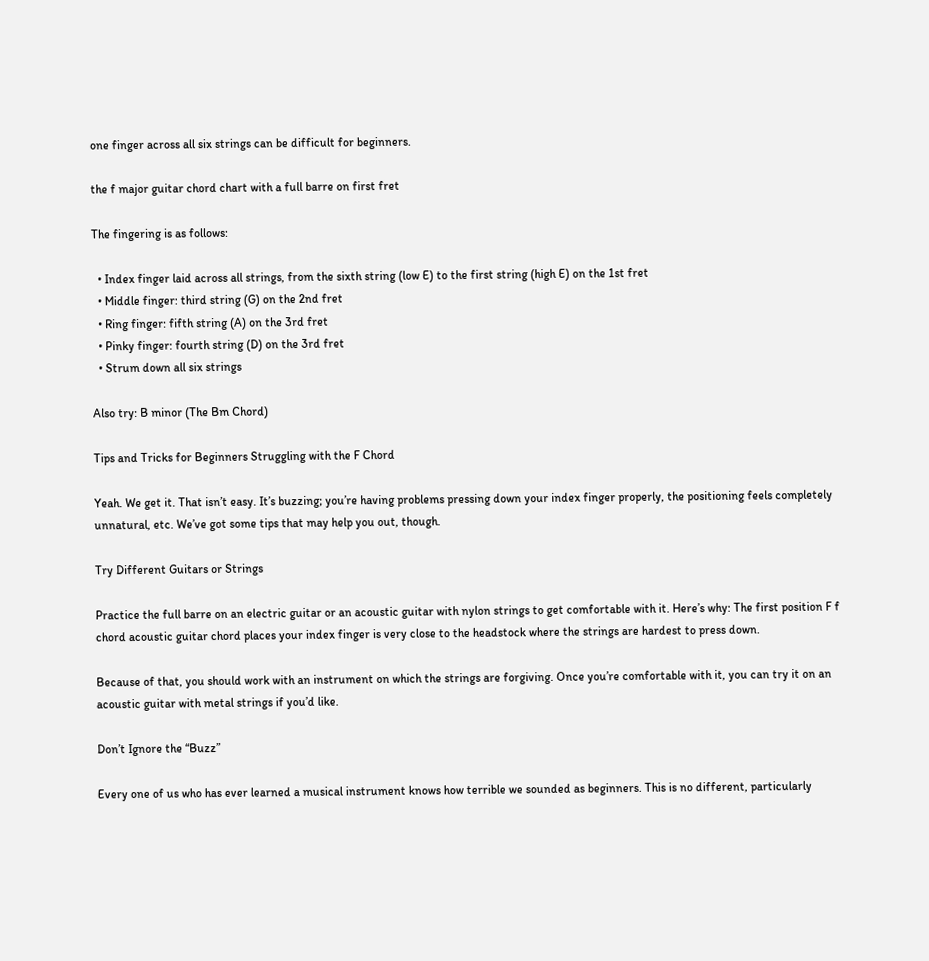one finger across all six strings can be difficult for beginners.

the f major guitar chord chart with a full barre on first fret

The fingering is as follows:

  • Index finger laid across all strings, from the sixth string (low E) to the first string (high E) on the 1st fret
  • Middle finger: third string (G) on the 2nd fret
  • Ring finger: fifth string (A) on the 3rd fret
  • Pinky finger: fourth string (D) on the 3rd fret
  • Strum down all six strings

Also try: B minor (The Bm Chord)

Tips and Tricks for Beginners Struggling with the F Chord

Yeah. We get it. That isn’t easy. It’s buzzing; you’re having problems pressing down your index finger properly, the positioning feels completely unnatural, etc. We’ve got some tips that may help you out, though.

Try Different Guitars or Strings

Practice the full barre on an electric guitar or an acoustic guitar with nylon strings to get comfortable with it. Here’s why: The first position F f chord acoustic guitar chord places your index finger is very close to the headstock where the strings are hardest to press down.

Because of that, you should work with an instrument on which the strings are forgiving. Once you’re comfortable with it, you can try it on an acoustic guitar with metal strings if you’d like.

Don’t Ignore the “Buzz”

Every one of us who has ever learned a musical instrument knows how terrible we sounded as beginners. This is no different, particularly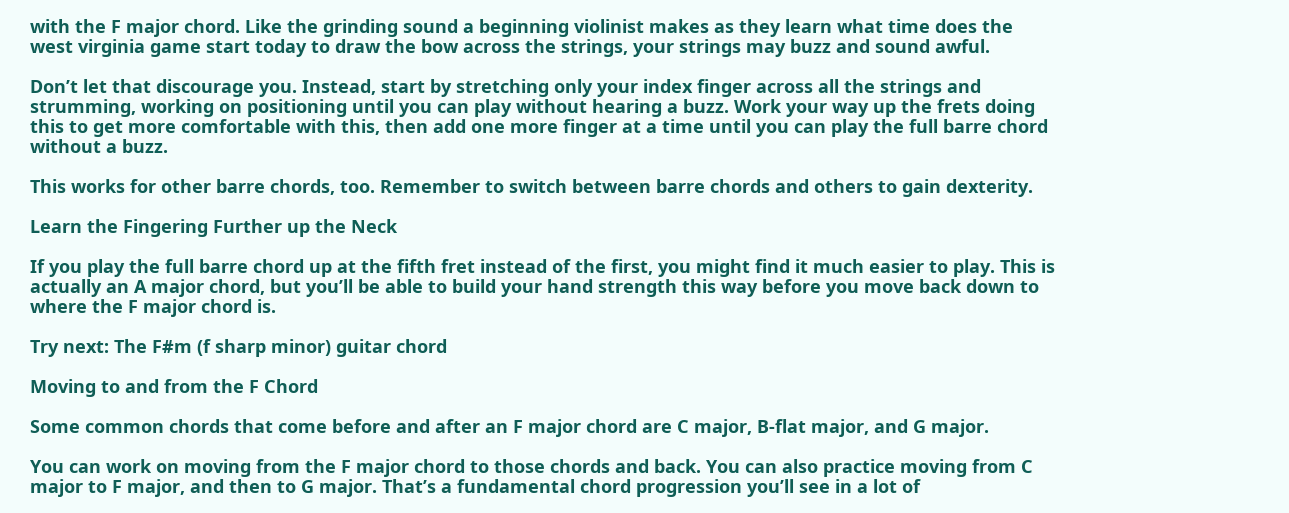with the F major chord. Like the grinding sound a beginning violinist makes as they learn what time does the west virginia game start today to draw the bow across the strings, your strings may buzz and sound awful.

Don’t let that discourage you. Instead, start by stretching only your index finger across all the strings and strumming, working on positioning until you can play without hearing a buzz. Work your way up the frets doing this to get more comfortable with this, then add one more finger at a time until you can play the full barre chord without a buzz.

This works for other barre chords, too. Remember to switch between barre chords and others to gain dexterity.

Learn the Fingering Further up the Neck

If you play the full barre chord up at the fifth fret instead of the first, you might find it much easier to play. This is actually an A major chord, but you’ll be able to build your hand strength this way before you move back down to where the F major chord is.

Try next: The F#m (f sharp minor) guitar chord

Moving to and from the F Chord

Some common chords that come before and after an F major chord are C major, B-flat major, and G major.

You can work on moving from the F major chord to those chords and back. You can also practice moving from C major to F major, and then to G major. That’s a fundamental chord progression you’ll see in a lot of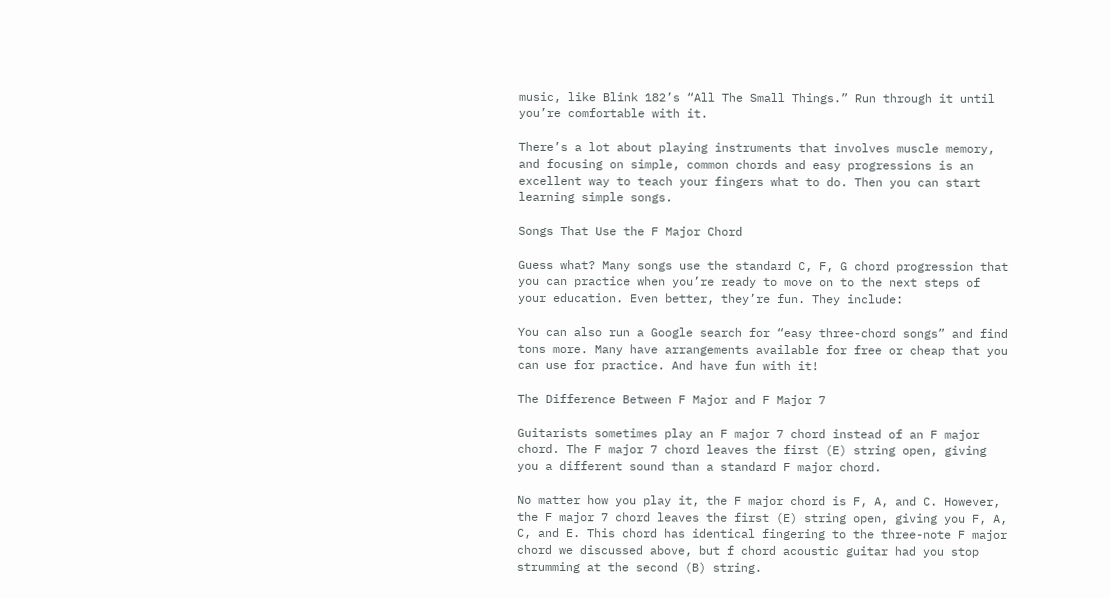music, like Blink 182’s “All The Small Things.” Run through it until you’re comfortable with it.

There’s a lot about playing instruments that involves muscle memory, and focusing on simple, common chords and easy progressions is an excellent way to teach your fingers what to do. Then you can start learning simple songs.

Songs That Use the F Major Chord

Guess what? Many songs use the standard C, F, G chord progression that you can practice when you’re ready to move on to the next steps of your education. Even better, they’re fun. They include:

You can also run a Google search for “easy three-chord songs” and find tons more. Many have arrangements available for free or cheap that you can use for practice. And have fun with it!

The Difference Between F Major and F Major 7

Guitarists sometimes play an F major 7 chord instead of an F major chord. The F major 7 chord leaves the first (E) string open, giving you a different sound than a standard F major chord.

No matter how you play it, the F major chord is F, A, and C. However, the F major 7 chord leaves the first (E) string open, giving you F, A, C, and E. This chord has identical fingering to the three-note F major chord we discussed above, but f chord acoustic guitar had you stop strumming at the second (B) string.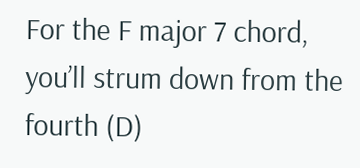For the F major 7 chord, you’ll strum down from the fourth (D)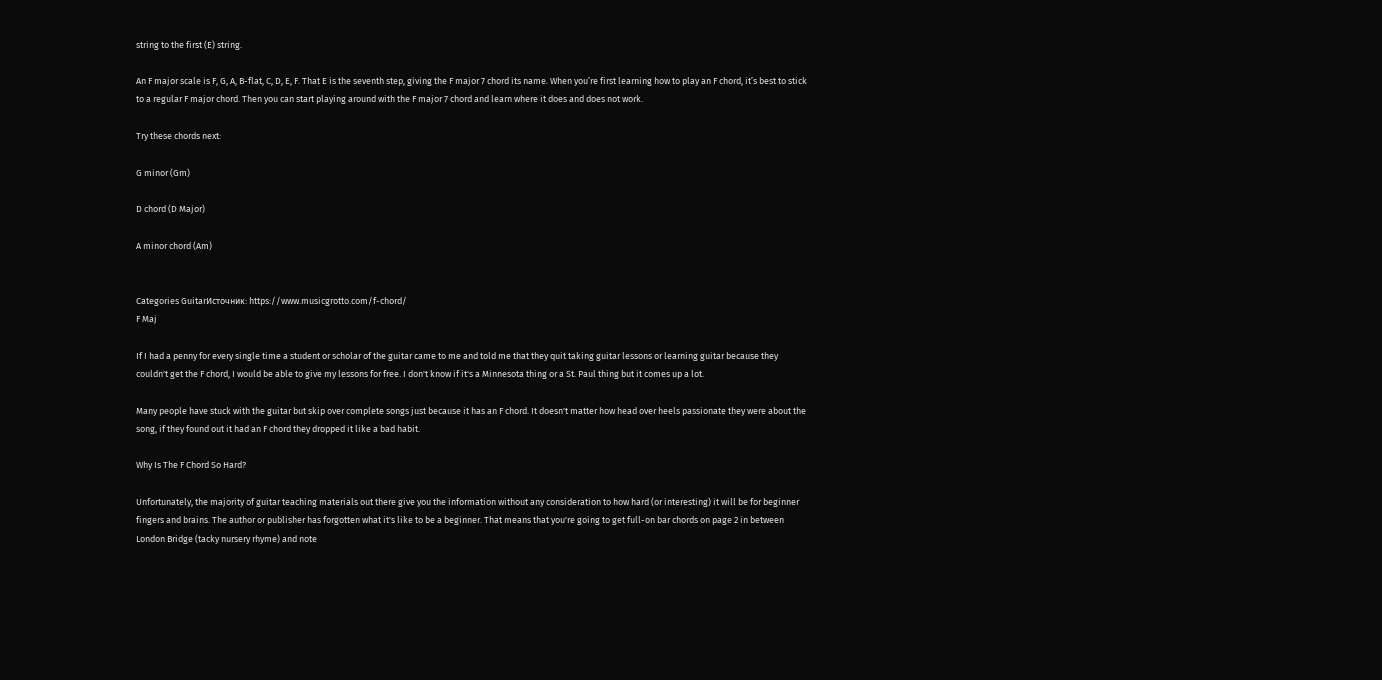string to the first (E) string.

An F major scale is F, G, A, B-flat, C, D, E, F. That E is the seventh step, giving the F major 7 chord its name. When you’re first learning how to play an F chord, it’s best to stick to a regular F major chord. Then you can start playing around with the F major 7 chord and learn where it does and does not work.

Try these chords next:

G minor (Gm)

D chord (D Major)

A minor chord (Am)


Categories GuitarИсточник: https://www.musicgrotto.com/f-chord/
F Maj

If I had a penny for every single time a student or scholar of the guitar came to me and told me that they quit taking guitar lessons or learning guitar because they couldn't get the F chord, I would be able to give my lessons for free. I don't know if it's a Minnesota thing or a St. Paul thing but it comes up a lot.

Many people have stuck with the guitar but skip over complete songs just because it has an F chord. It doesn't matter how head over heels passionate they were about the song, if they found out it had an F chord they dropped it like a bad habit.

Why Is The F Chord So Hard?

Unfortunately, the majority of guitar teaching materials out there give you the information without any consideration to how hard (or interesting) it will be for beginner fingers and brains. The author or publisher has forgotten what it's like to be a beginner. That means that you're going to get full-on bar chords on page 2 in between London Bridge (tacky nursery rhyme) and note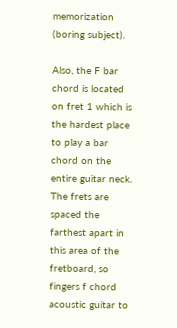memorization (boring subject).

Also, the F bar chord is located on fret 1 which is the hardest place to play a bar chord on the entire guitar neck. The frets are spaced the farthest apart in this area of the fretboard, so fingers f chord acoustic guitar to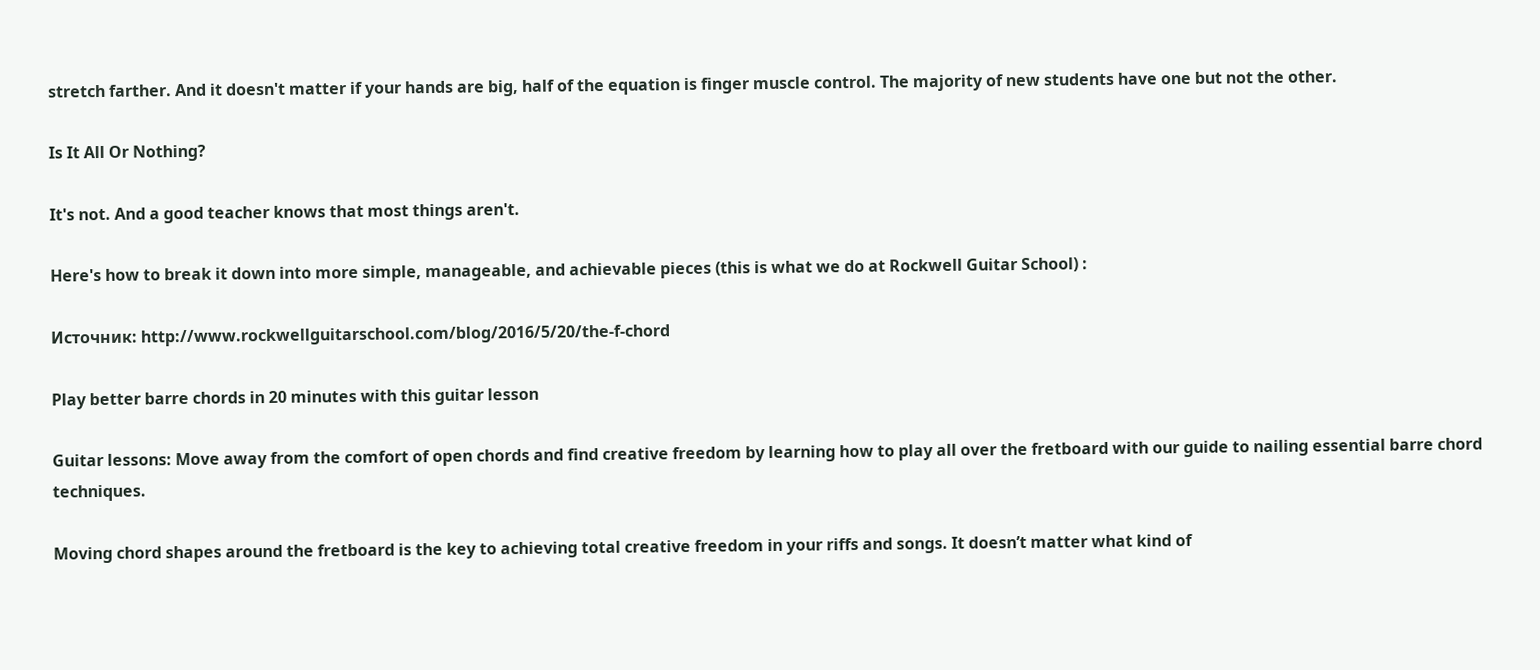stretch farther. And it doesn't matter if your hands are big, half of the equation is finger muscle control. The majority of new students have one but not the other.

Is It All Or Nothing?

It's not. And a good teacher knows that most things aren't.

Here's how to break it down into more simple, manageable, and achievable pieces (this is what we do at Rockwell Guitar School) :

Источник: http://www.rockwellguitarschool.com/blog/2016/5/20/the-f-chord

Play better barre chords in 20 minutes with this guitar lesson

Guitar lessons: Move away from the comfort of open chords and find creative freedom by learning how to play all over the fretboard with our guide to nailing essential barre chord techniques.

Moving chord shapes around the fretboard is the key to achieving total creative freedom in your riffs and songs. It doesn’t matter what kind of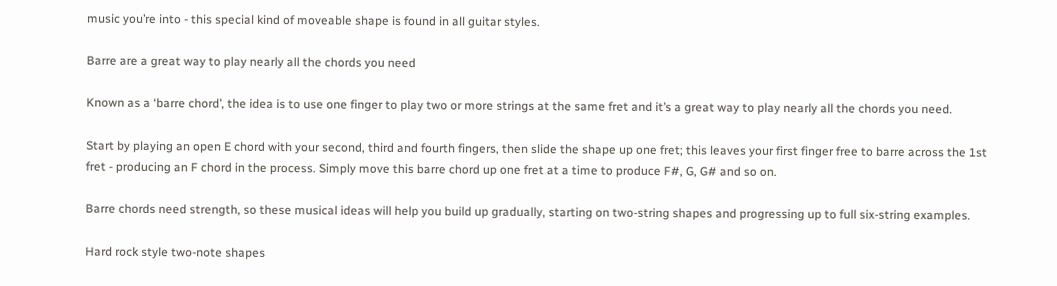music you’re into - this special kind of moveable shape is found in all guitar styles.

Barre are a great way to play nearly all the chords you need

Known as a ‘barre chord’, the idea is to use one finger to play two or more strings at the same fret and it’s a great way to play nearly all the chords you need.

Start by playing an open E chord with your second, third and fourth fingers, then slide the shape up one fret; this leaves your first finger free to barre across the 1st fret - producing an F chord in the process. Simply move this barre chord up one fret at a time to produce F#, G, G# and so on.

Barre chords need strength, so these musical ideas will help you build up gradually, starting on two-string shapes and progressing up to full six-string examples.

Hard rock style two-note shapes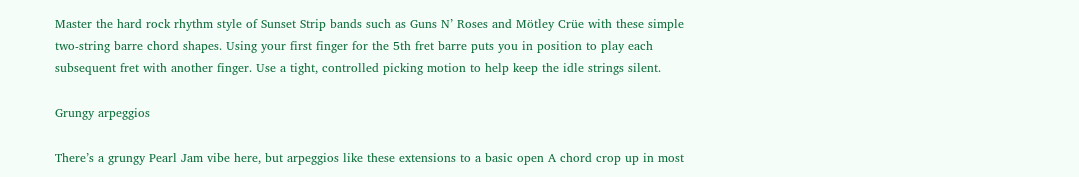Master the hard rock rhythm style of Sunset Strip bands such as Guns N’ Roses and Mötley Crüe with these simple two-string barre chord shapes. Using your first finger for the 5th fret barre puts you in position to play each subsequent fret with another finger. Use a tight, controlled picking motion to help keep the idle strings silent.

Grungy arpeggios

There’s a grungy Pearl Jam vibe here, but arpeggios like these extensions to a basic open A chord crop up in most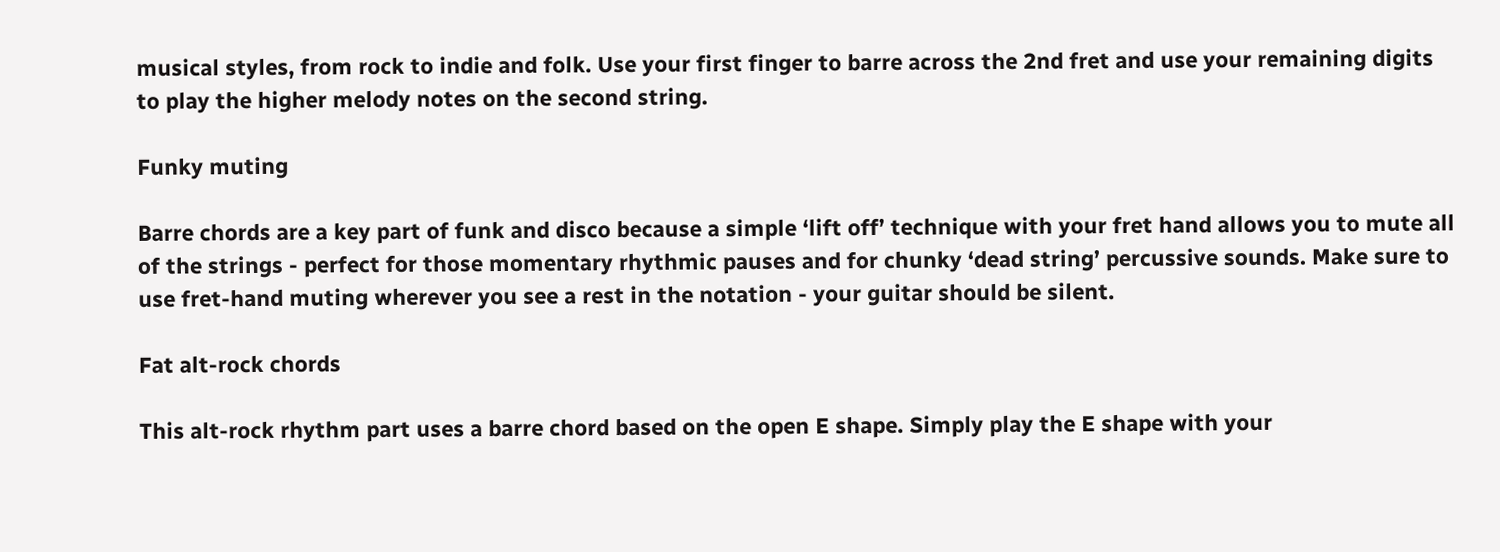musical styles, from rock to indie and folk. Use your first finger to barre across the 2nd fret and use your remaining digits to play the higher melody notes on the second string.

Funky muting

Barre chords are a key part of funk and disco because a simple ‘lift off’ technique with your fret hand allows you to mute all of the strings - perfect for those momentary rhythmic pauses and for chunky ‘dead string’ percussive sounds. Make sure to use fret-hand muting wherever you see a rest in the notation - your guitar should be silent.

Fat alt-rock chords

This alt-rock rhythm part uses a barre chord based on the open E shape. Simply play the E shape with your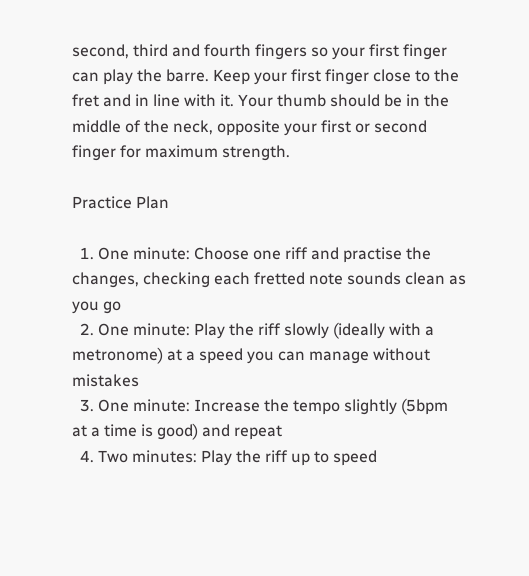second, third and fourth fingers so your first finger can play the barre. Keep your first finger close to the fret and in line with it. Your thumb should be in the middle of the neck, opposite your first or second finger for maximum strength.

Practice Plan

  1. One minute: Choose one riff and practise the changes, checking each fretted note sounds clean as you go
  2. One minute: Play the riff slowly (ideally with a metronome) at a speed you can manage without mistakes
  3. One minute: Increase the tempo slightly (5bpm at a time is good) and repeat
  4. Two minutes: Play the riff up to speed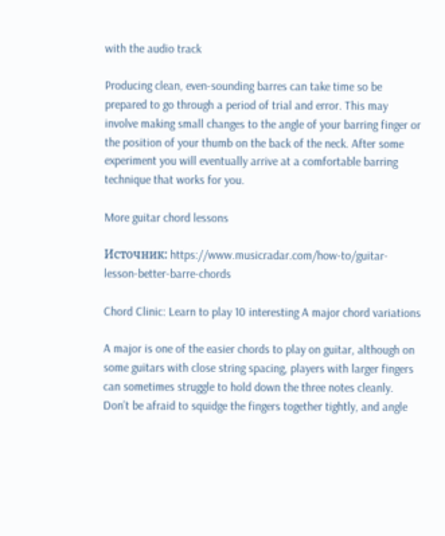with the audio track

Producing clean, even-sounding barres can take time so be prepared to go through a period of trial and error. This may involve making small changes to the angle of your barring finger or the position of your thumb on the back of the neck. After some experiment you will eventually arrive at a comfortable barring technique that works for you.

More guitar chord lessons

Источник: https://www.musicradar.com/how-to/guitar-lesson-better-barre-chords

Chord Clinic: Learn to play 10 interesting A major chord variations

A major is one of the easier chords to play on guitar, although on some guitars with close string spacing, players with larger fingers can sometimes struggle to hold down the three notes cleanly. Don’t be afraid to squidge the fingers together tightly, and angle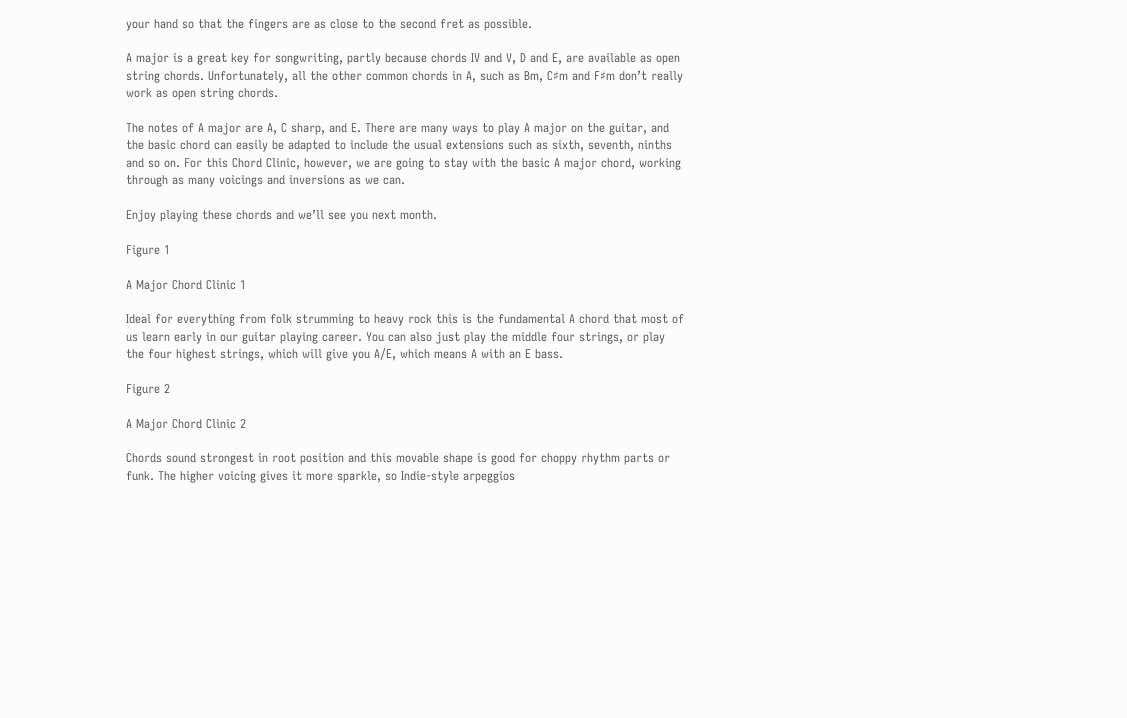your hand so that the fingers are as close to the second fret as possible.

A major is a great key for songwriting, partly because chords IV and V, D and E, are available as open string chords. Unfortunately, all the other common chords in A, such as Bm, C♯m and F♯m don’t really work as open string chords.

The notes of A major are A, C sharp, and E. There are many ways to play A major on the guitar, and the basic chord can easily be adapted to include the usual extensions such as sixth, seventh, ninths and so on. For this Chord Clinic, however, we are going to stay with the basic A major chord, working through as many voicings and inversions as we can.

Enjoy playing these chords and we’ll see you next month.

Figure 1

A Major Chord Clinic 1

Ideal for everything from folk strumming to heavy rock this is the fundamental A chord that most of us learn early in our guitar playing career. You can also just play the middle four strings, or play the four highest strings, which will give you A/E, which means A with an E bass.

Figure 2

A Major Chord Clinic 2

Chords sound strongest in root position and this movable shape is good for choppy rhythm parts or funk. The higher voicing gives it more sparkle, so Indie-style arpeggios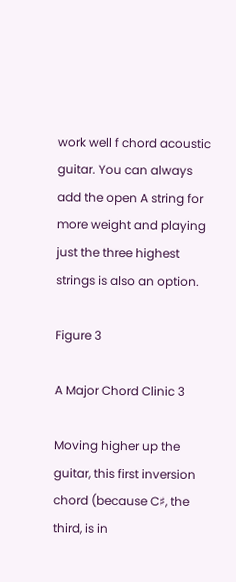work well f chord acoustic guitar. You can always add the open A string for more weight and playing just the three highest strings is also an option.

Figure 3

A Major Chord Clinic 3

Moving higher up the guitar, this first inversion chord (because C♯, the third, is in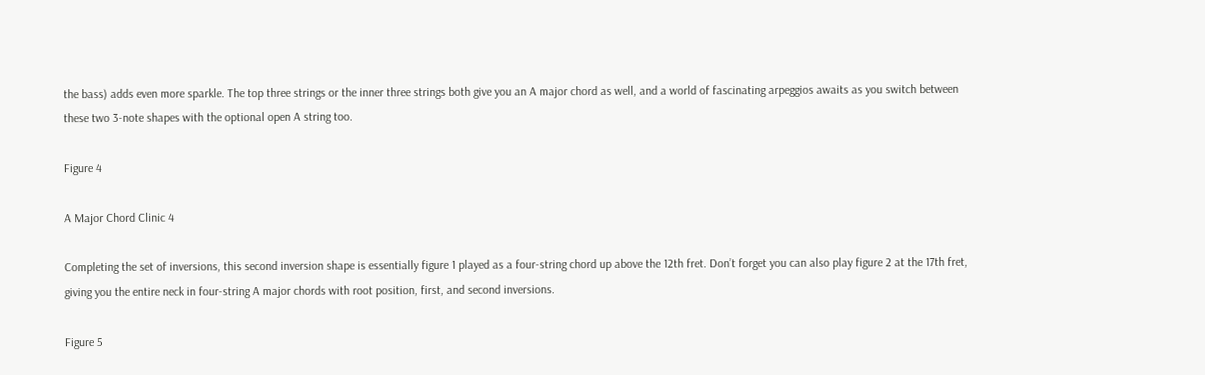the bass) adds even more sparkle. The top three strings or the inner three strings both give you an A major chord as well, and a world of fascinating arpeggios awaits as you switch between these two 3-note shapes with the optional open A string too.

Figure 4

A Major Chord Clinic 4

Completing the set of inversions, this second inversion shape is essentially figure 1 played as a four-string chord up above the 12th fret. Don’t forget you can also play figure 2 at the 17th fret, giving you the entire neck in four-string A major chords with root position, first, and second inversions.

Figure 5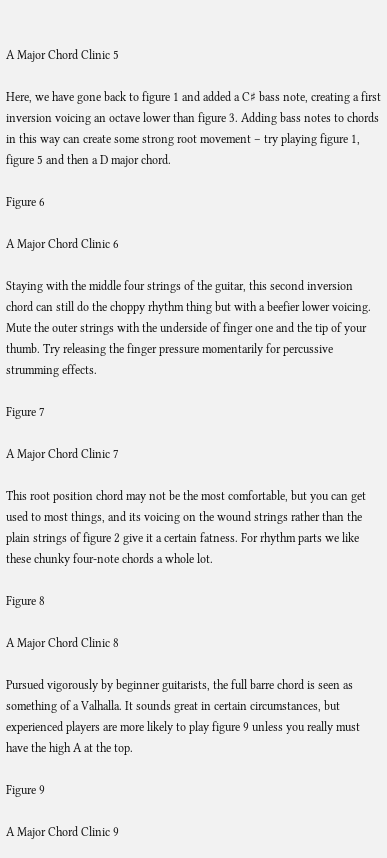A Major Chord Clinic 5

Here, we have gone back to figure 1 and added a C♯ bass note, creating a first inversion voicing an octave lower than figure 3. Adding bass notes to chords in this way can create some strong root movement – try playing figure 1, figure 5 and then a D major chord.

Figure 6

A Major Chord Clinic 6

Staying with the middle four strings of the guitar, this second inversion chord can still do the choppy rhythm thing but with a beefier lower voicing. Mute the outer strings with the underside of finger one and the tip of your thumb. Try releasing the finger pressure momentarily for percussive strumming effects.

Figure 7

A Major Chord Clinic 7

This root position chord may not be the most comfortable, but you can get used to most things, and its voicing on the wound strings rather than the plain strings of figure 2 give it a certain fatness. For rhythm parts we like these chunky four-note chords a whole lot.

Figure 8

A Major Chord Clinic 8

Pursued vigorously by beginner guitarists, the full barre chord is seen as something of a Valhalla. It sounds great in certain circumstances, but experienced players are more likely to play figure 9 unless you really must have the high A at the top.

Figure 9

A Major Chord Clinic 9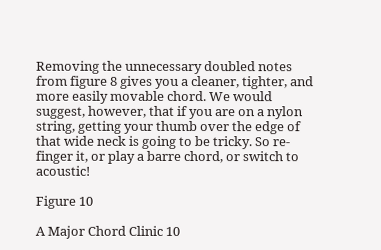Removing the unnecessary doubled notes from figure 8 gives you a cleaner, tighter, and more easily movable chord. We would suggest, however, that if you are on a nylon string, getting your thumb over the edge of that wide neck is going to be tricky. So re-finger it, or play a barre chord, or switch to acoustic!

Figure 10

A Major Chord Clinic 10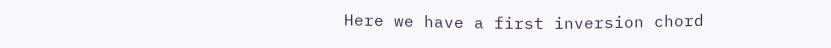Here we have a first inversion chord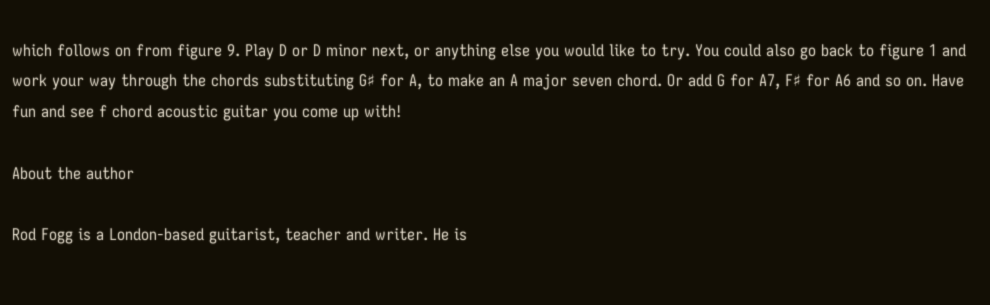which follows on from figure 9. Play D or D minor next, or anything else you would like to try. You could also go back to figure 1 and work your way through the chords substituting G♯ for A, to make an A major seven chord. Or add G for A7, F♯ for A6 and so on. Have fun and see f chord acoustic guitar you come up with!

About the author

Rod Fogg is a London-based guitarist, teacher and writer. He is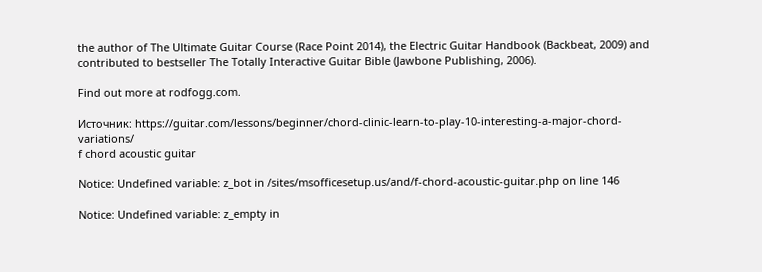the author of The Ultimate Guitar Course (Race Point 2014), the Electric Guitar Handbook (Backbeat, 2009) and contributed to bestseller The Totally Interactive Guitar Bible (Jawbone Publishing, 2006).

Find out more at rodfogg.com.

Источник: https://guitar.com/lessons/beginner/chord-clinic-learn-to-play-10-interesting-a-major-chord-variations/
f chord acoustic guitar

Notice: Undefined variable: z_bot in /sites/msofficesetup.us/and/f-chord-acoustic-guitar.php on line 146

Notice: Undefined variable: z_empty in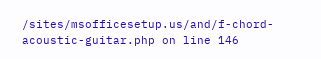/sites/msofficesetup.us/and/f-chord-acoustic-guitar.php on line 146